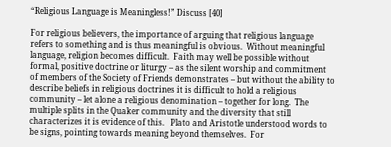“Religious Language is Meaningless!” Discuss [40]

For religious believers, the importance of arguing that religious language refers to something and is thus meaningful is obvious.  Without meaningful language, religion becomes difficult.  Faith may well be possible without formal, positive doctrine or liturgy – as the silent worship and commitment of members of the Society of Friends demonstrates – but without the ability to describe beliefs in religious doctrines it is difficult to hold a religious community – let alone a religious denomination – together for long.  The multiple splits in the Quaker community and the diversity that still characterizes it is evidence of this.   Plato and Aristotle understood words to be signs, pointing towards meaning beyond themselves.  For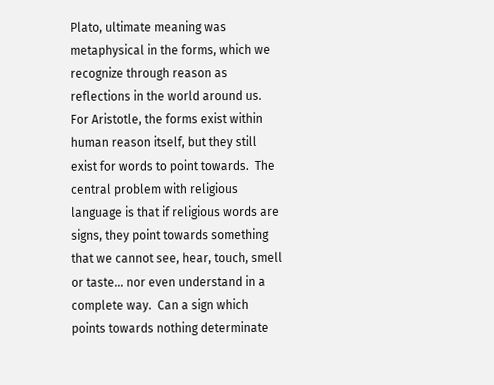Plato, ultimate meaning was metaphysical in the forms, which we recognize through reason as reflections in the world around us.  For Aristotle, the forms exist within human reason itself, but they still exist for words to point towards.  The central problem with religious language is that if religious words are signs, they point towards something that we cannot see, hear, touch, smell or taste… nor even understand in a complete way.  Can a sign which points towards nothing determinate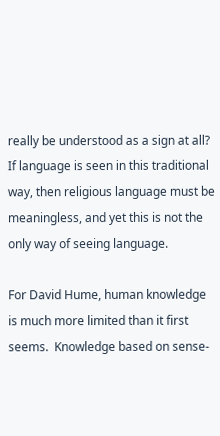really be understood as a sign at all? If language is seen in this traditional way, then religious language must be meaningless, and yet this is not the only way of seeing language.

For David Hume, human knowledge is much more limited than it first seems.  Knowledge based on sense-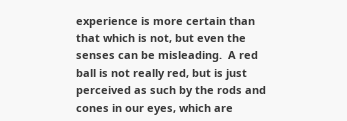experience is more certain than that which is not, but even the senses can be misleading.  A red ball is not really red, but is just perceived as such by the rods and cones in our eyes, which are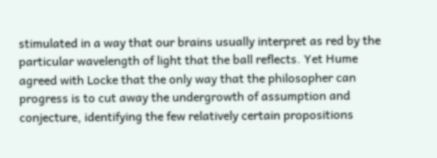stimulated in a way that our brains usually interpret as red by the particular wavelength of light that the ball reflects. Yet Hume agreed with Locke that the only way that the philosopher can progress is to cut away the undergrowth of assumption and conjecture, identifying the few relatively certain propositions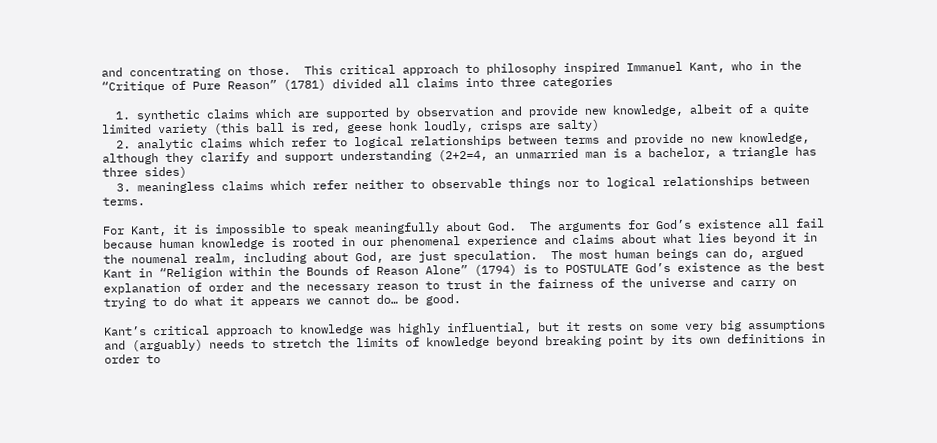and concentrating on those.  This critical approach to philosophy inspired Immanuel Kant, who in the “Critique of Pure Reason” (1781) divided all claims into three categories

  1. synthetic claims which are supported by observation and provide new knowledge, albeit of a quite limited variety (this ball is red, geese honk loudly, crisps are salty)
  2. analytic claims which refer to logical relationships between terms and provide no new knowledge, although they clarify and support understanding (2+2=4, an unmarried man is a bachelor, a triangle has three sides)
  3. meaningless claims which refer neither to observable things nor to logical relationships between terms.

For Kant, it is impossible to speak meaningfully about God.  The arguments for God’s existence all fail because human knowledge is rooted in our phenomenal experience and claims about what lies beyond it in the noumenal realm, including about God, are just speculation.  The most human beings can do, argued Kant in “Religion within the Bounds of Reason Alone” (1794) is to POSTULATE God’s existence as the best explanation of order and the necessary reason to trust in the fairness of the universe and carry on trying to do what it appears we cannot do… be good.

Kant’s critical approach to knowledge was highly influential, but it rests on some very big assumptions and (arguably) needs to stretch the limits of knowledge beyond breaking point by its own definitions in order to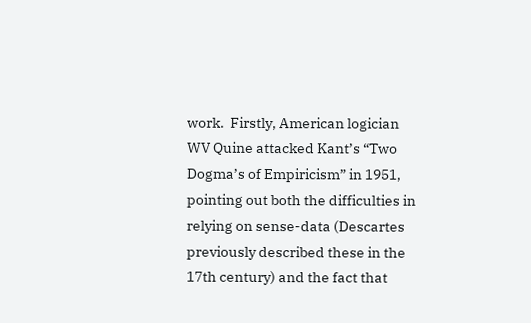work.  Firstly, American logician WV Quine attacked Kant’s “Two Dogma’s of Empiricism” in 1951, pointing out both the difficulties in relying on sense-data (Descartes previously described these in the 17th century) and the fact that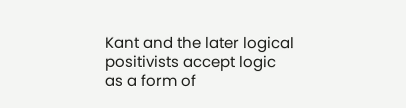Kant and the later logical positivists accept logic as a form of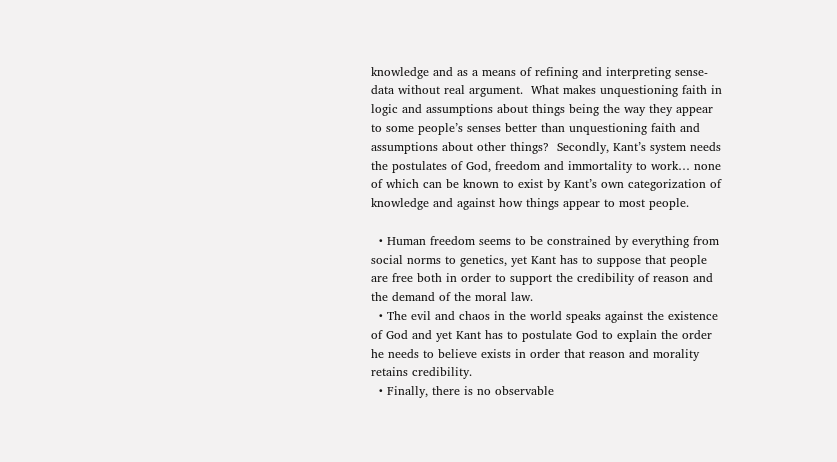knowledge and as a means of refining and interpreting sense-data without real argument.  What makes unquestioning faith in logic and assumptions about things being the way they appear to some people’s senses better than unquestioning faith and assumptions about other things?  Secondly, Kant’s system needs the postulates of God, freedom and immortality to work… none of which can be known to exist by Kant’s own categorization of knowledge and against how things appear to most people.

  • Human freedom seems to be constrained by everything from social norms to genetics, yet Kant has to suppose that people are free both in order to support the credibility of reason and the demand of the moral law.
  • The evil and chaos in the world speaks against the existence of God and yet Kant has to postulate God to explain the order he needs to believe exists in order that reason and morality retains credibility.
  • Finally, there is no observable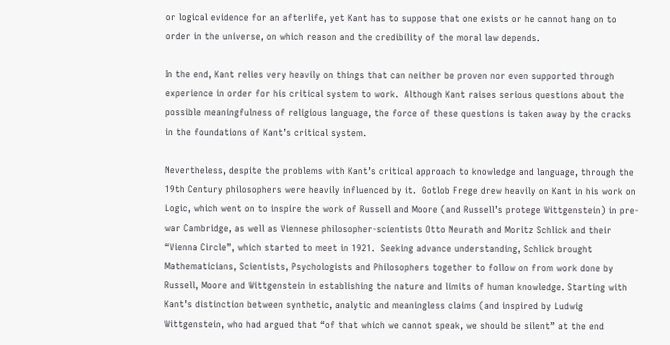or logical evidence for an afterlife, yet Kant has to suppose that one exists or he cannot hang on to order in the universe, on which reason and the credibility of the moral law depends.

In the end, Kant relies very heavily on things that can neither be proven nor even supported through experience in order for his critical system to work.  Although Kant raises serious questions about the possible meaningfulness of religious language, the force of these questions is taken away by the cracks in the foundations of Kant’s critical system.

Nevertheless, despite the problems with Kant’s critical approach to knowledge and language, through the 19th Century philosophers were heavily influenced by it.  Gotlob Frege drew heavily on Kant in his work on Logic, which went on to inspire the work of Russell and Moore (and Russell’s protege Wittgenstein) in pre-war Cambridge, as well as Viennese philosopher-scientists Otto Neurath and Moritz Schlick and their “Vienna Circle”, which started to meet in 1921.  Seeking advance understanding, Schlick brought Mathematicians, Scientists, Psychologists and Philosophers together to follow on from work done by Russell, Moore and Wittgenstein in establishing the nature and limits of human knowledge. Starting with Kant’s distinction between synthetic, analytic and meaningless claims (and inspired by Ludwig Wittgenstein, who had argued that “of that which we cannot speak, we should be silent” at the end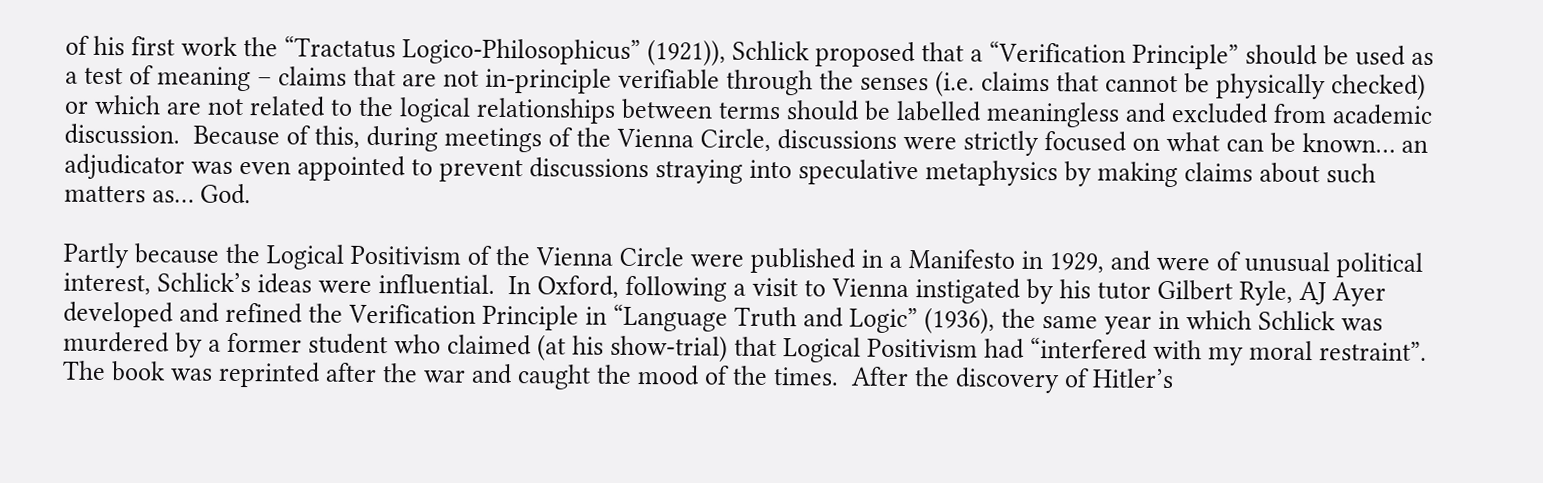of his first work the “Tractatus Logico-Philosophicus” (1921)), Schlick proposed that a “Verification Principle” should be used as a test of meaning – claims that are not in-principle verifiable through the senses (i.e. claims that cannot be physically checked) or which are not related to the logical relationships between terms should be labelled meaningless and excluded from academic discussion.  Because of this, during meetings of the Vienna Circle, discussions were strictly focused on what can be known… an adjudicator was even appointed to prevent discussions straying into speculative metaphysics by making claims about such matters as… God.

Partly because the Logical Positivism of the Vienna Circle were published in a Manifesto in 1929, and were of unusual political interest, Schlick’s ideas were influential.  In Oxford, following a visit to Vienna instigated by his tutor Gilbert Ryle, AJ Ayer developed and refined the Verification Principle in “Language Truth and Logic” (1936), the same year in which Schlick was murdered by a former student who claimed (at his show-trial) that Logical Positivism had “interfered with my moral restraint”.  The book was reprinted after the war and caught the mood of the times.  After the discovery of Hitler’s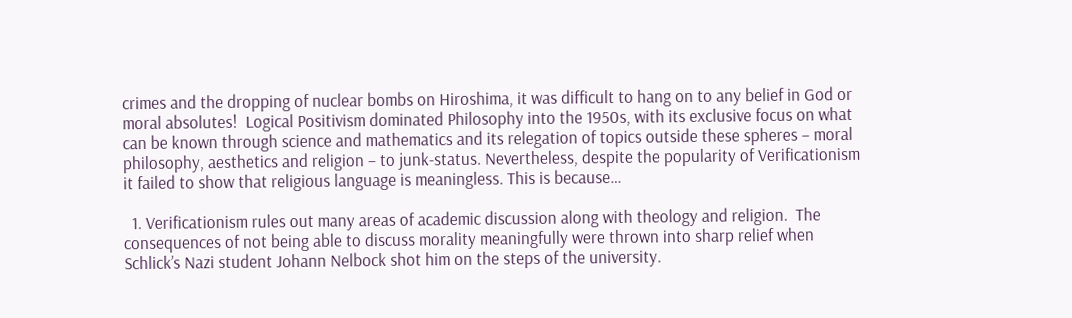crimes and the dropping of nuclear bombs on Hiroshima, it was difficult to hang on to any belief in God or moral absolutes!  Logical Positivism dominated Philosophy into the 1950s, with its exclusive focus on what can be known through science and mathematics and its relegation of topics outside these spheres – moral philosophy, aesthetics and religion – to junk-status. Nevertheless, despite the popularity of Verificationism it failed to show that religious language is meaningless. This is because…

  1. Verificationism rules out many areas of academic discussion along with theology and religion.  The consequences of not being able to discuss morality meaningfully were thrown into sharp relief when Schlick’s Nazi student Johann Nelbock shot him on the steps of the university.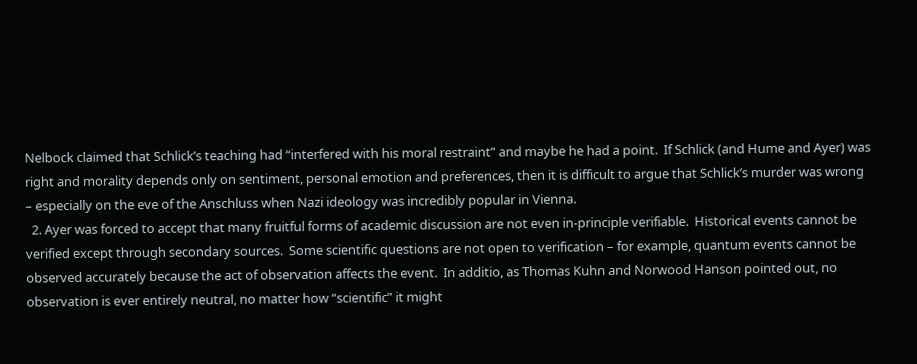Nelbock claimed that Schlick’s teaching had “interfered with his moral restraint” and maybe he had a point.  If Schlick (and Hume and Ayer) was right and morality depends only on sentiment, personal emotion and preferences, then it is difficult to argue that Schlick’s murder was wrong – especially on the eve of the Anschluss when Nazi ideology was incredibly popular in Vienna.
  2. Ayer was forced to accept that many fruitful forms of academic discussion are not even in-principle verifiable.  Historical events cannot be verified except through secondary sources.  Some scientific questions are not open to verification – for example, quantum events cannot be observed accurately because the act of observation affects the event.  In additio, as Thomas Kuhn and Norwood Hanson pointed out, no observation is ever entirely neutral, no matter how “scientific” it might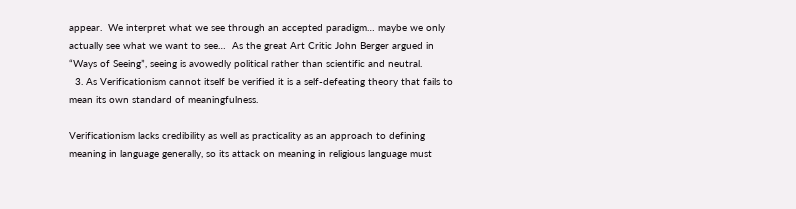appear.  We interpret what we see through an accepted paradigm… maybe we only actually see what we want to see…  As the great Art Critic John Berger argued in “Ways of Seeing”, seeing is avowedly political rather than scientific and neutral.
  3. As Verificationism cannot itself be verified it is a self-defeating theory that fails to mean its own standard of meaningfulness.

Verificationism lacks credibility as well as practicality as an approach to defining meaning in language generally, so its attack on meaning in religious language must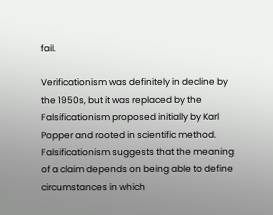fail.

Verificationism was definitely in decline by the 1950s, but it was replaced by the Falsificationism proposed initially by Karl Popper and rooted in scientific method.  Falsificationism suggests that the meaning of a claim depends on being able to define circumstances in which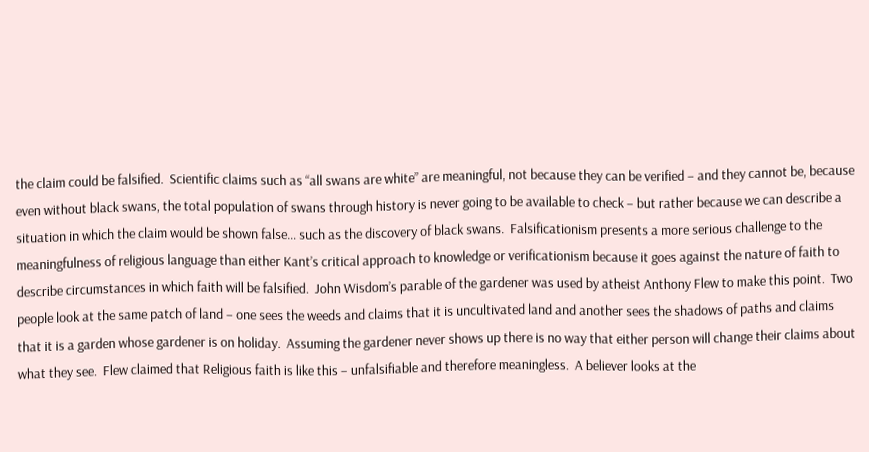the claim could be falsified.  Scientific claims such as “all swans are white” are meaningful, not because they can be verified – and they cannot be, because even without black swans, the total population of swans through history is never going to be available to check – but rather because we can describe a situation in which the claim would be shown false… such as the discovery of black swans.  Falsificationism presents a more serious challenge to the meaningfulness of religious language than either Kant’s critical approach to knowledge or verificationism because it goes against the nature of faith to describe circumstances in which faith will be falsified.  John Wisdom’s parable of the gardener was used by atheist Anthony Flew to make this point.  Two people look at the same patch of land – one sees the weeds and claims that it is uncultivated land and another sees the shadows of paths and claims that it is a garden whose gardener is on holiday.  Assuming the gardener never shows up there is no way that either person will change their claims about what they see.  Flew claimed that Religious faith is like this – unfalsifiable and therefore meaningless.  A believer looks at the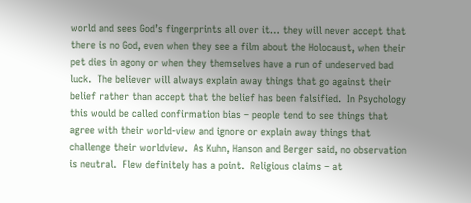world and sees God’s fingerprints all over it… they will never accept that there is no God, even when they see a film about the Holocaust, when their pet dies in agony or when they themselves have a run of undeserved bad luck.  The believer will always explain away things that go against their belief rather than accept that the belief has been falsified.  In Psychology this would be called confirmation bias – people tend to see things that agree with their world-view and ignore or explain away things that challenge their worldview.  As Kuhn, Hanson and Berger said, no observation is neutral.  Flew definitely has a point.  Religious claims – at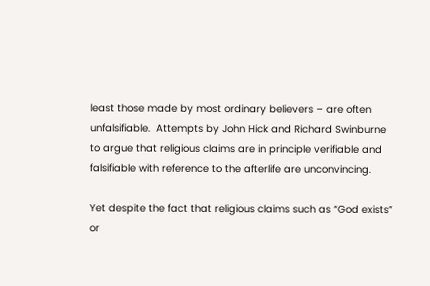least those made by most ordinary believers – are often unfalsifiable.  Attempts by John Hick and Richard Swinburne to argue that religious claims are in principle verifiable and falsifiable with reference to the afterlife are unconvincing.

Yet despite the fact that religious claims such as “God exists” or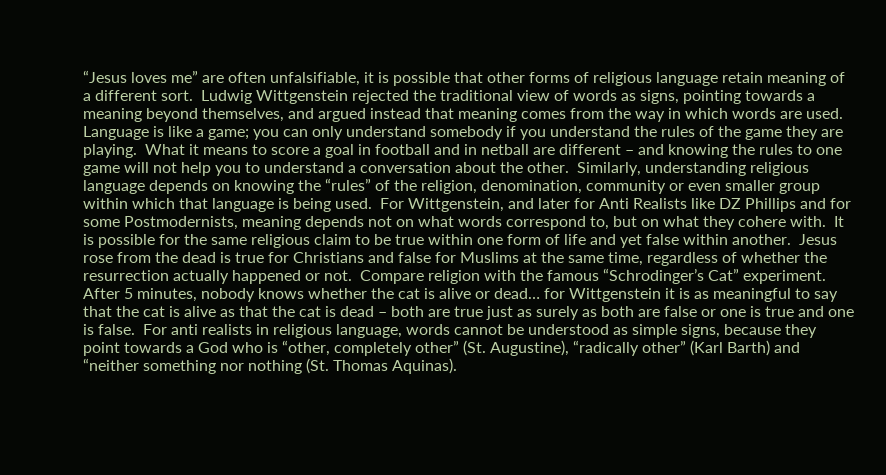“Jesus loves me” are often unfalsifiable, it is possible that other forms of religious language retain meaning of a different sort.  Ludwig Wittgenstein rejected the traditional view of words as signs, pointing towards a meaning beyond themselves, and argued instead that meaning comes from the way in which words are used.  Language is like a game; you can only understand somebody if you understand the rules of the game they are playing.  What it means to score a goal in football and in netball are different – and knowing the rules to one game will not help you to understand a conversation about the other.  Similarly, understanding religious language depends on knowing the “rules” of the religion, denomination, community or even smaller group within which that language is being used.  For Wittgenstein, and later for Anti Realists like DZ Phillips and for some Postmodernists, meaning depends not on what words correspond to, but on what they cohere with.  It is possible for the same religious claim to be true within one form of life and yet false within another.  Jesus rose from the dead is true for Christians and false for Muslims at the same time, regardless of whether the resurrection actually happened or not.  Compare religion with the famous “Schrodinger’s Cat” experiment.  After 5 minutes, nobody knows whether the cat is alive or dead… for Wittgenstein it is as meaningful to say that the cat is alive as that the cat is dead – both are true just as surely as both are false or one is true and one is false.  For anti realists in religious language, words cannot be understood as simple signs, because they point towards a God who is “other, completely other” (St. Augustine), “radically other” (Karl Barth) and “neither something nor nothing (St. Thomas Aquinas).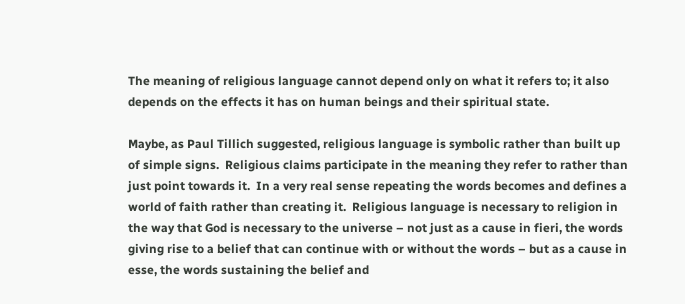The meaning of religious language cannot depend only on what it refers to; it also depends on the effects it has on human beings and their spiritual state.

Maybe, as Paul Tillich suggested, religious language is symbolic rather than built up of simple signs.  Religious claims participate in the meaning they refer to rather than just point towards it.  In a very real sense repeating the words becomes and defines a world of faith rather than creating it.  Religious language is necessary to religion in the way that God is necessary to the universe – not just as a cause in fieri, the words giving rise to a belief that can continue with or without the words – but as a cause in esse, the words sustaining the belief and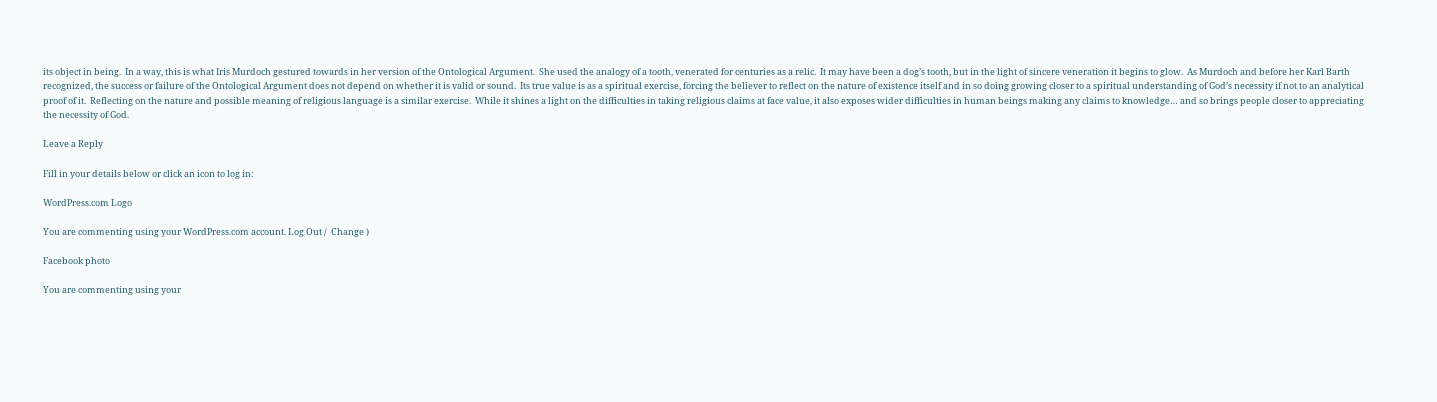its object in being.  In a way, this is what Iris Murdoch gestured towards in her version of the Ontological Argument.  She used the analogy of a tooth, venerated for centuries as a relic.  It may have been a dog’s tooth, but in the light of sincere veneration it begins to glow.  As Murdoch and before her Karl Barth recognized, the success or failure of the Ontological Argument does not depend on whether it is valid or sound.  Its true value is as a spiritual exercise, forcing the believer to reflect on the nature of existence itself and in so doing growing closer to a spiritual understanding of God’s necessity if not to an analytical proof of it.  Reflecting on the nature and possible meaning of religious language is a similar exercise.  While it shines a light on the difficulties in taking religious claims at face value, it also exposes wider difficulties in human beings making any claims to knowledge… and so brings people closer to appreciating the necessity of God.

Leave a Reply

Fill in your details below or click an icon to log in:

WordPress.com Logo

You are commenting using your WordPress.com account. Log Out /  Change )

Facebook photo

You are commenting using your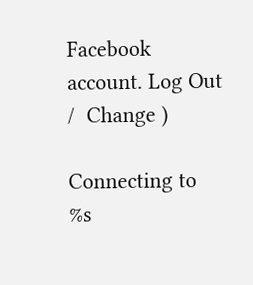Facebook account. Log Out /  Change )

Connecting to %s